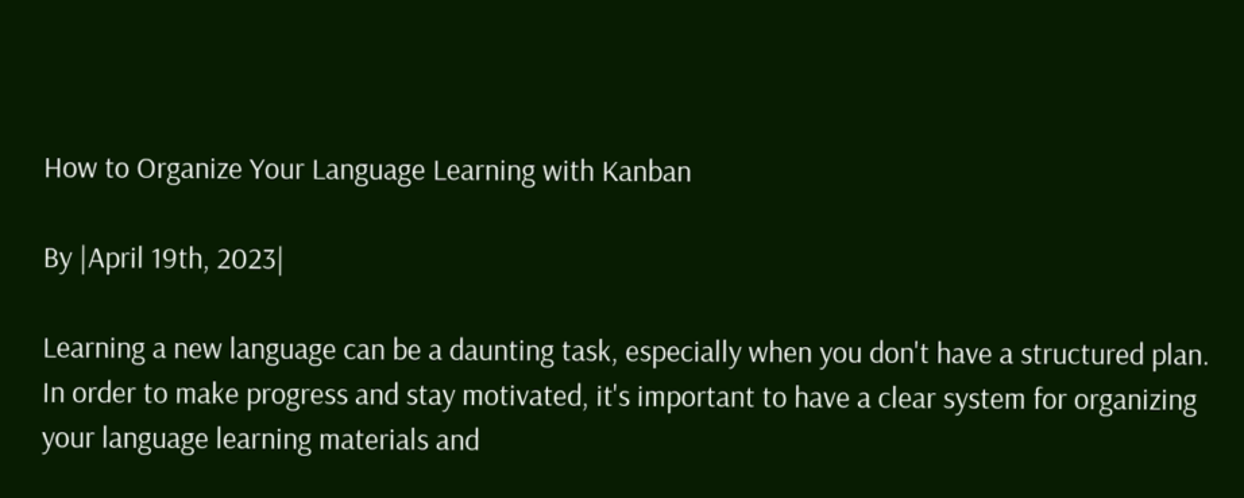How to Organize Your Language Learning with Kanban

By |April 19th, 2023|

Learning a new language can be a daunting task, especially when you don't have a structured plan. In order to make progress and stay motivated, it's important to have a clear system for organizing your language learning materials and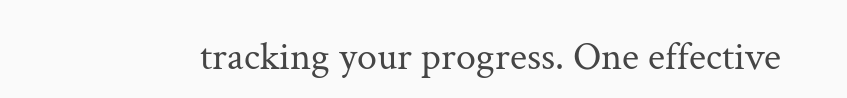tracking your progress. One effective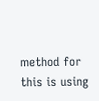method for this is using